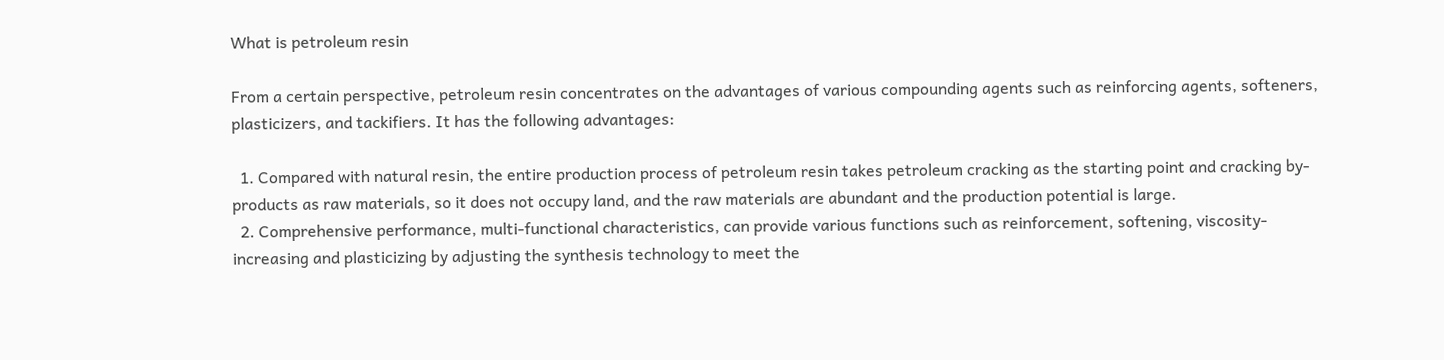What is petroleum resin

From a certain perspective, petroleum resin concentrates on the advantages of various compounding agents such as reinforcing agents, softeners, plasticizers, and tackifiers. It has the following advantages:

  1. Compared with natural resin, the entire production process of petroleum resin takes petroleum cracking as the starting point and cracking by-products as raw materials, so it does not occupy land, and the raw materials are abundant and the production potential is large.
  2. Comprehensive performance, multi-functional characteristics, can provide various functions such as reinforcement, softening, viscosity-increasing and plasticizing by adjusting the synthesis technology to meet the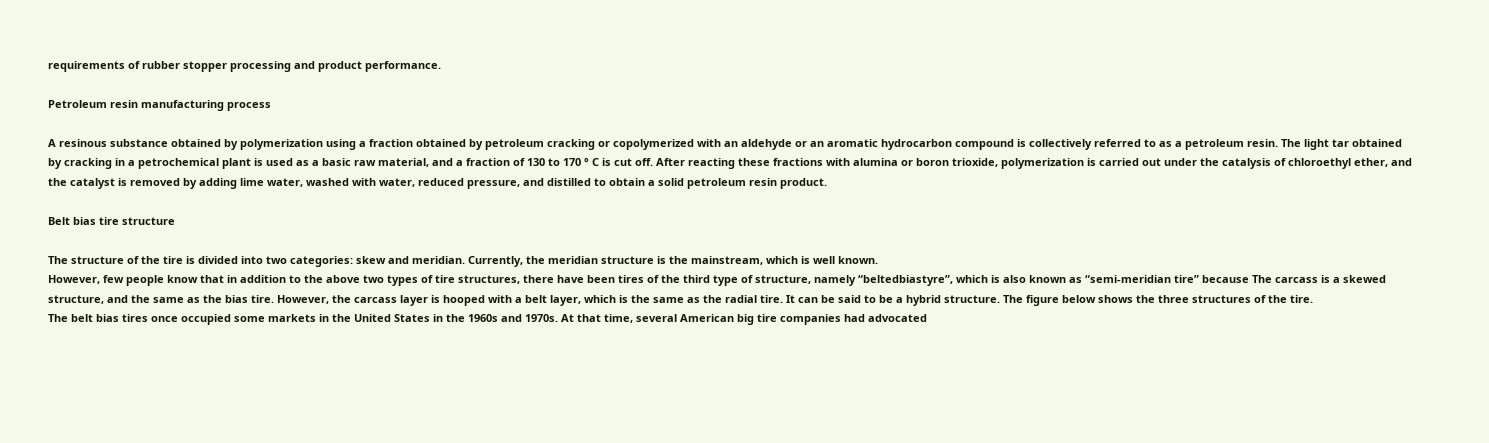requirements of rubber stopper processing and product performance.

Petroleum resin manufacturing process

A resinous substance obtained by polymerization using a fraction obtained by petroleum cracking or copolymerized with an aldehyde or an aromatic hydrocarbon compound is collectively referred to as a petroleum resin. The light tar obtained by cracking in a petrochemical plant is used as a basic raw material, and a fraction of 130 to 170 ° C is cut off. After reacting these fractions with alumina or boron trioxide, polymerization is carried out under the catalysis of chloroethyl ether, and the catalyst is removed by adding lime water, washed with water, reduced pressure, and distilled to obtain a solid petroleum resin product.

Belt bias tire structure

The structure of the tire is divided into two categories: skew and meridian. Currently, the meridian structure is the mainstream, which is well known.
However, few people know that in addition to the above two types of tire structures, there have been tires of the third type of structure, namely “beltedbiastyre”, which is also known as “semi-meridian tire” because The carcass is a skewed structure, and the same as the bias tire. However, the carcass layer is hooped with a belt layer, which is the same as the radial tire. It can be said to be a hybrid structure. The figure below shows the three structures of the tire.
The belt bias tires once occupied some markets in the United States in the 1960s and 1970s. At that time, several American big tire companies had advocated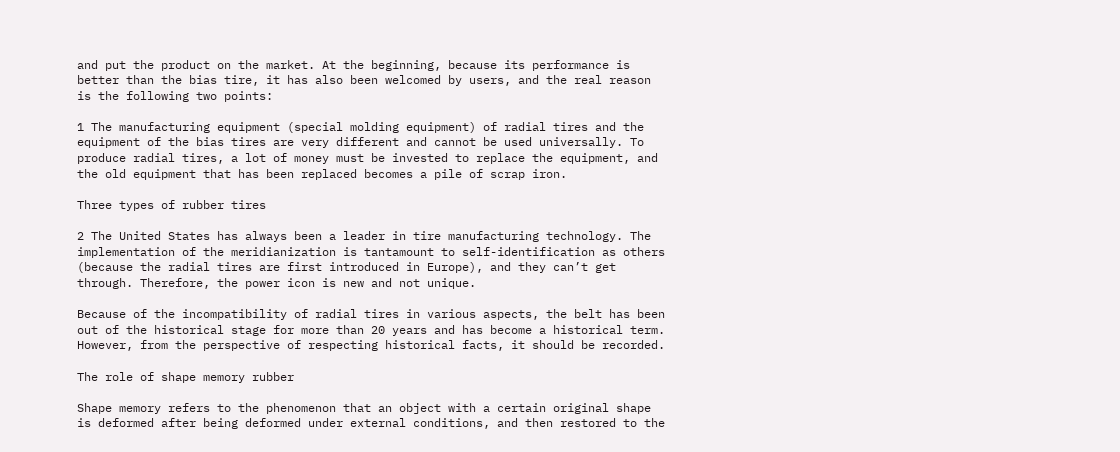and put the product on the market. At the beginning, because its performance is better than the bias tire, it has also been welcomed by users, and the real reason is the following two points:

1 The manufacturing equipment (special molding equipment) of radial tires and the equipment of the bias tires are very different and cannot be used universally. To produce radial tires, a lot of money must be invested to replace the equipment, and the old equipment that has been replaced becomes a pile of scrap iron.

Three types of rubber tires

2 The United States has always been a leader in tire manufacturing technology. The implementation of the meridianization is tantamount to self-identification as others (because the radial tires are first introduced in Europe), and they can’t get through. Therefore, the power icon is new and not unique.

Because of the incompatibility of radial tires in various aspects, the belt has been out of the historical stage for more than 20 years and has become a historical term. However, from the perspective of respecting historical facts, it should be recorded.

The role of shape memory rubber

Shape memory refers to the phenomenon that an object with a certain original shape is deformed after being deformed under external conditions, and then restored to the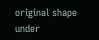original shape under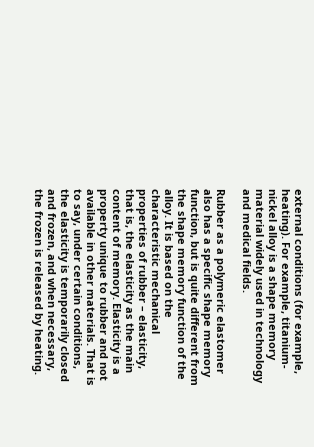external conditions (for example, heating). For example, titanium-nickel alloy is a shape memory material widely used in technology and medical fields.

Rubber as a polymeric elastomer also has a specific shape memory function, but is quite different from the shape memory function of the alloy. It is based on the characteristic mechanical properties of rubber – elasticity, that is, the elasticity as the main content of memory. Elasticity is a property unique to rubber and not available in other materials. That is to say, under certain conditions, the elasticity is temporarily closed and frozen, and when necessary, the frozen is released by heating.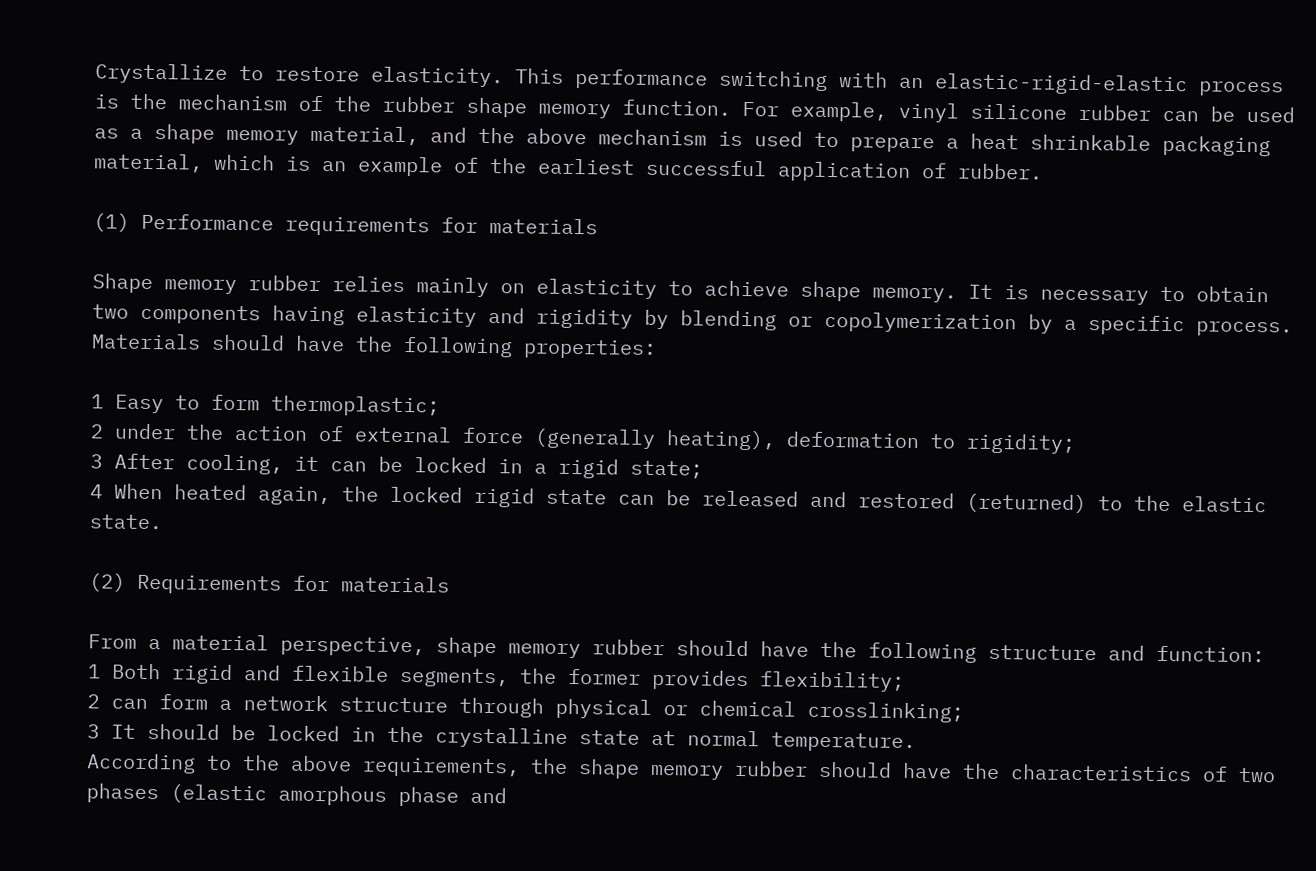Crystallize to restore elasticity. This performance switching with an elastic-rigid-elastic process is the mechanism of the rubber shape memory function. For example, vinyl silicone rubber can be used as a shape memory material, and the above mechanism is used to prepare a heat shrinkable packaging material, which is an example of the earliest successful application of rubber.

(1) Performance requirements for materials

Shape memory rubber relies mainly on elasticity to achieve shape memory. It is necessary to obtain two components having elasticity and rigidity by blending or copolymerization by a specific process. Materials should have the following properties:

1 Easy to form thermoplastic;
2 under the action of external force (generally heating), deformation to rigidity;
3 After cooling, it can be locked in a rigid state;
4 When heated again, the locked rigid state can be released and restored (returned) to the elastic state.

(2) Requirements for materials

From a material perspective, shape memory rubber should have the following structure and function:
1 Both rigid and flexible segments, the former provides flexibility;
2 can form a network structure through physical or chemical crosslinking;
3 It should be locked in the crystalline state at normal temperature.
According to the above requirements, the shape memory rubber should have the characteristics of two phases (elastic amorphous phase and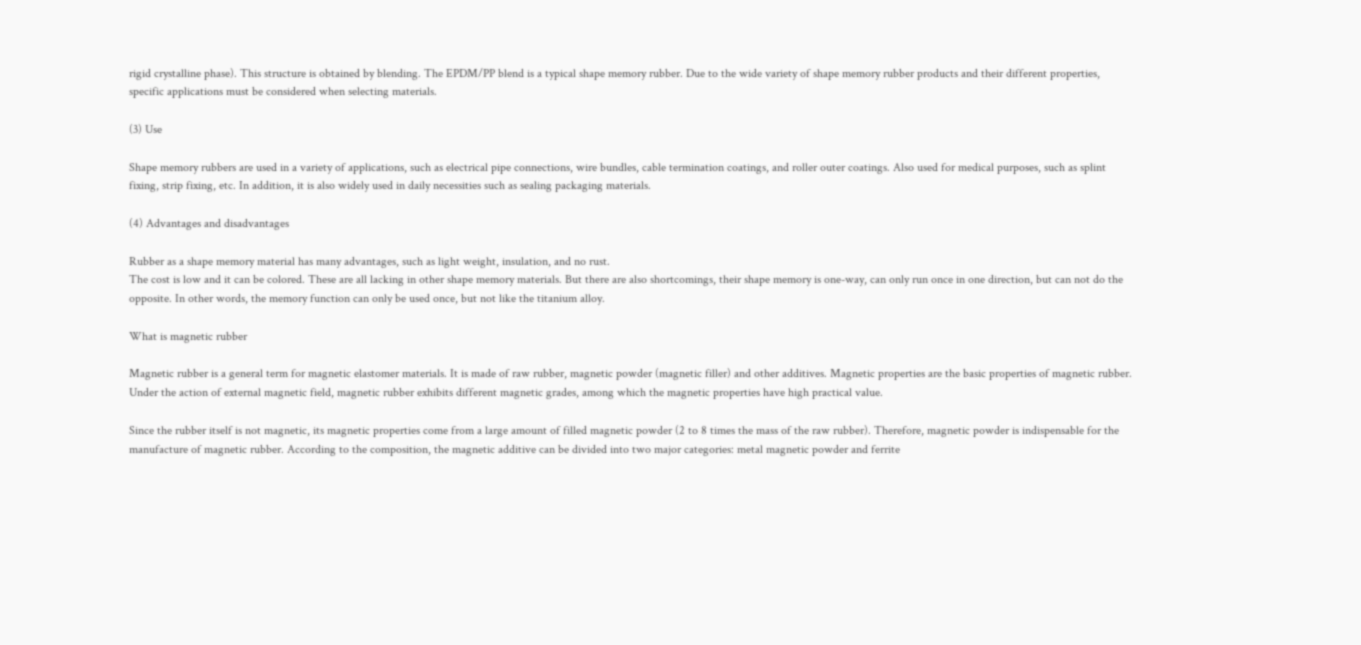rigid crystalline phase). This structure is obtained by blending. The EPDM/PP blend is a typical shape memory rubber. Due to the wide variety of shape memory rubber products and their different properties, specific applications must be considered when selecting materials.

(3) Use

Shape memory rubbers are used in a variety of applications, such as electrical pipe connections, wire bundles, cable termination coatings, and roller outer coatings. Also used for medical purposes, such as splint fixing, strip fixing, etc. In addition, it is also widely used in daily necessities such as sealing packaging materials.

(4) Advantages and disadvantages

Rubber as a shape memory material has many advantages, such as light weight, insulation, and no rust.
The cost is low and it can be colored. These are all lacking in other shape memory materials. But there are also shortcomings, their shape memory is one-way, can only run once in one direction, but can not do the opposite. In other words, the memory function can only be used once, but not like the titanium alloy.

What is magnetic rubber

Magnetic rubber is a general term for magnetic elastomer materials. It is made of raw rubber, magnetic powder (magnetic filler) and other additives. Magnetic properties are the basic properties of magnetic rubber. Under the action of external magnetic field, magnetic rubber exhibits different magnetic grades, among which the magnetic properties have high practical value.

Since the rubber itself is not magnetic, its magnetic properties come from a large amount of filled magnetic powder (2 to 8 times the mass of the raw rubber). Therefore, magnetic powder is indispensable for the manufacture of magnetic rubber. According to the composition, the magnetic additive can be divided into two major categories: metal magnetic powder and ferrite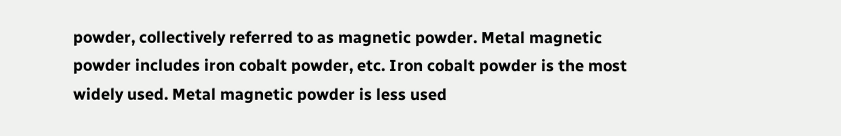powder, collectively referred to as magnetic powder. Metal magnetic powder includes iron cobalt powder, etc. Iron cobalt powder is the most widely used. Metal magnetic powder is less used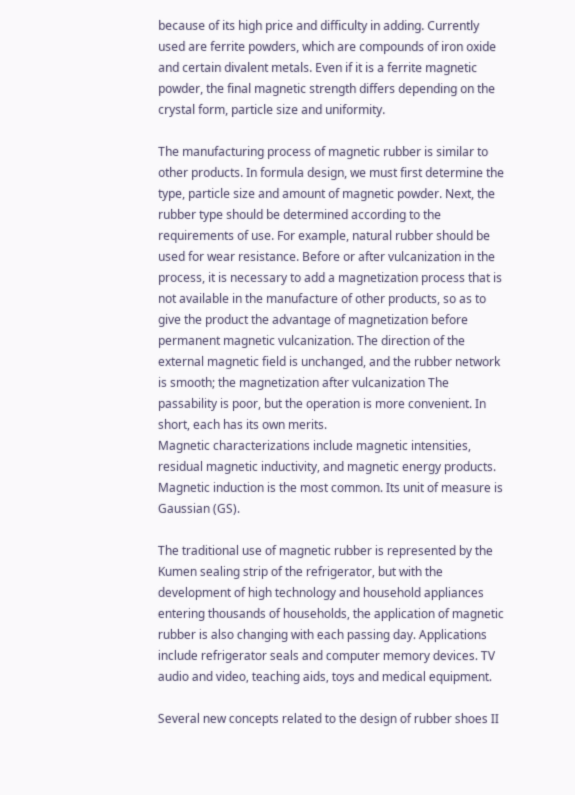because of its high price and difficulty in adding. Currently used are ferrite powders, which are compounds of iron oxide and certain divalent metals. Even if it is a ferrite magnetic powder, the final magnetic strength differs depending on the crystal form, particle size and uniformity.

The manufacturing process of magnetic rubber is similar to other products. In formula design, we must first determine the type, particle size and amount of magnetic powder. Next, the rubber type should be determined according to the requirements of use. For example, natural rubber should be used for wear resistance. Before or after vulcanization in the process, it is necessary to add a magnetization process that is not available in the manufacture of other products, so as to give the product the advantage of magnetization before permanent magnetic vulcanization. The direction of the external magnetic field is unchanged, and the rubber network is smooth; the magnetization after vulcanization The passability is poor, but the operation is more convenient. In short, each has its own merits.
Magnetic characterizations include magnetic intensities, residual magnetic inductivity, and magnetic energy products. Magnetic induction is the most common. Its unit of measure is Gaussian (GS).

The traditional use of magnetic rubber is represented by the Kumen sealing strip of the refrigerator, but with the development of high technology and household appliances entering thousands of households, the application of magnetic rubber is also changing with each passing day. Applications include refrigerator seals and computer memory devices. TV audio and video, teaching aids, toys and medical equipment.

Several new concepts related to the design of rubber shoes II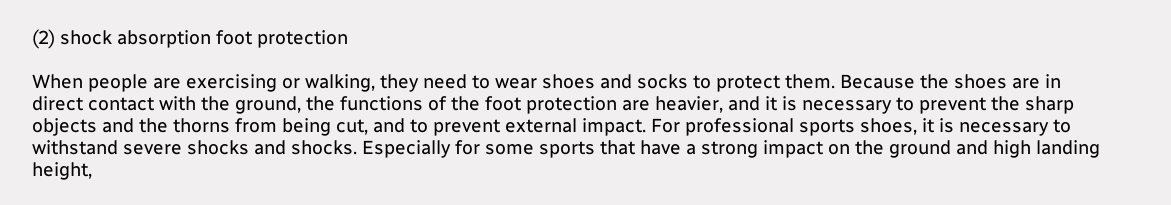(2) shock absorption foot protection

When people are exercising or walking, they need to wear shoes and socks to protect them. Because the shoes are in direct contact with the ground, the functions of the foot protection are heavier, and it is necessary to prevent the sharp objects and the thorns from being cut, and to prevent external impact. For professional sports shoes, it is necessary to withstand severe shocks and shocks. Especially for some sports that have a strong impact on the ground and high landing height,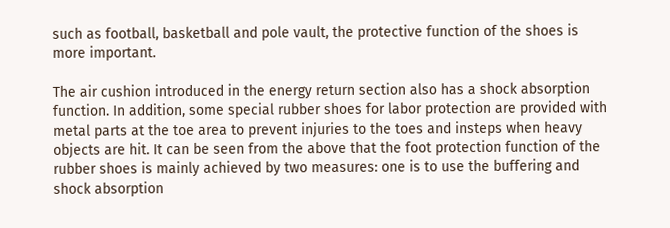such as football, basketball and pole vault, the protective function of the shoes is more important.

The air cushion introduced in the energy return section also has a shock absorption function. In addition, some special rubber shoes for labor protection are provided with metal parts at the toe area to prevent injuries to the toes and insteps when heavy objects are hit. It can be seen from the above that the foot protection function of the rubber shoes is mainly achieved by two measures: one is to use the buffering and shock absorption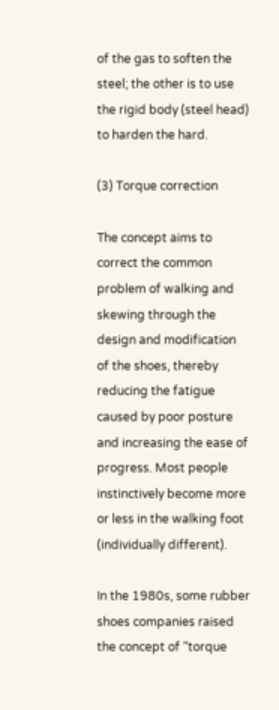of the gas to soften the steel; the other is to use the rigid body (steel head) to harden the hard.

(3) Torque correction

The concept aims to correct the common problem of walking and skewing through the design and modification of the shoes, thereby reducing the fatigue caused by poor posture and increasing the ease of progress. Most people instinctively become more or less in the walking foot (individually different).

In the 1980s, some rubber shoes companies raised the concept of “torque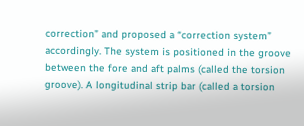correction” and proposed a “correction system” accordingly. The system is positioned in the groove between the fore and aft palms (called the torsion groove). A longitudinal strip bar (called a torsion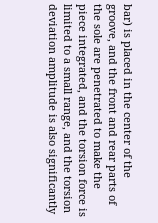bar) is placed in the center of the groove, and the front and rear parts of the sole are penetrated to make the piece integrated, and the torsion force is limited to a small range, and the torsion deviation amplitude is also significantly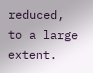reduced, to a large extent.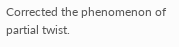Corrected the phenomenon of partial twist.